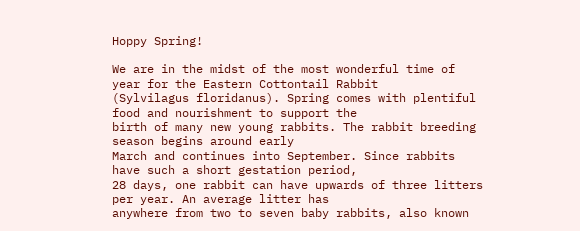Hoppy Spring!

We are in the midst of the most wonderful time of year for the Eastern Cottontail Rabbit
(Sylvilagus floridanus). Spring comes with plentiful food and nourishment to support the
birth of many new young rabbits. The rabbit breeding season begins around early
March and continues into September. Since rabbits have such a short gestation period,
28 days, one rabbit can have upwards of three litters per year. An average litter has
anywhere from two to seven baby rabbits, also known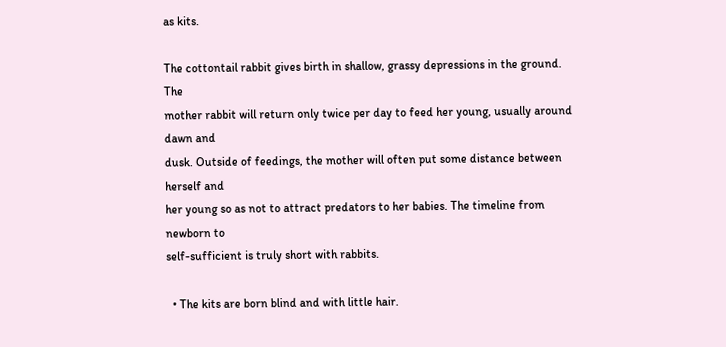as kits.

The cottontail rabbit gives birth in shallow, grassy depressions in the ground. The
mother rabbit will return only twice per day to feed her young, usually around dawn and
dusk. Outside of feedings, the mother will often put some distance between herself and
her young so as not to attract predators to her babies. The timeline from newborn to
self-sufficient is truly short with rabbits.

  • The kits are born blind and with little hair.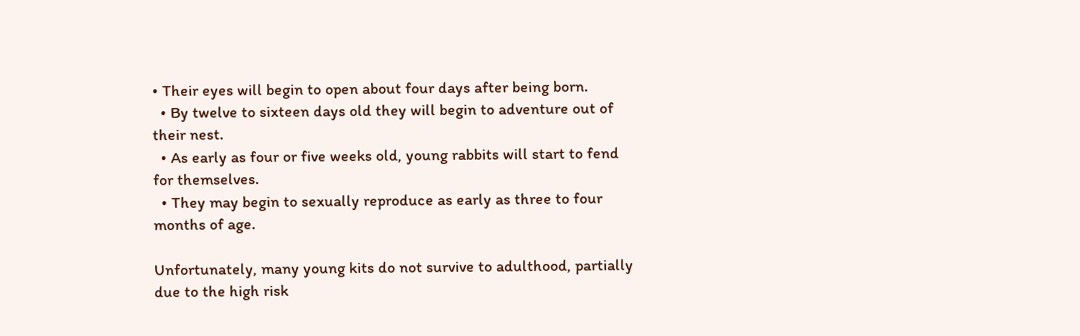• Their eyes will begin to open about four days after being born.
  • By twelve to sixteen days old they will begin to adventure out of their nest.
  • As early as four or five weeks old, young rabbits will start to fend for themselves.
  • They may begin to sexually reproduce as early as three to four months of age.

Unfortunately, many young kits do not survive to adulthood, partially due to the high risk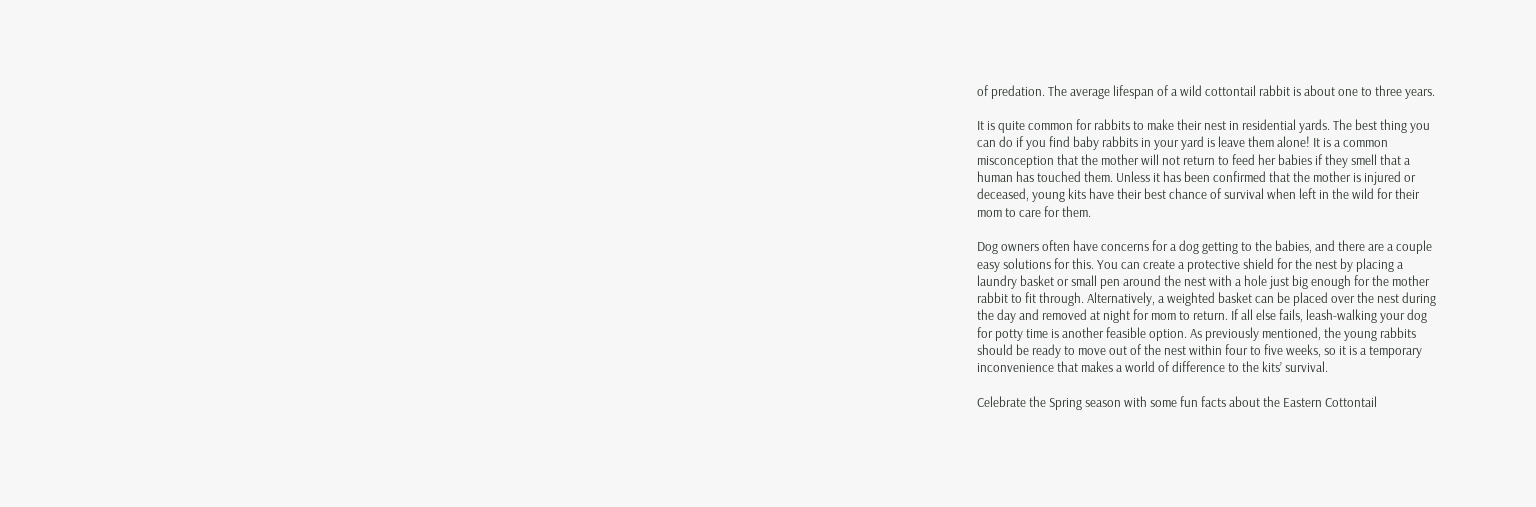of predation. The average lifespan of a wild cottontail rabbit is about one to three years.

It is quite common for rabbits to make their nest in residential yards. The best thing you
can do if you find baby rabbits in your yard is leave them alone! It is a common
misconception that the mother will not return to feed her babies if they smell that a
human has touched them. Unless it has been confirmed that the mother is injured or
deceased, young kits have their best chance of survival when left in the wild for their
mom to care for them.

Dog owners often have concerns for a dog getting to the babies, and there are a couple
easy solutions for this. You can create a protective shield for the nest by placing a
laundry basket or small pen around the nest with a hole just big enough for the mother
rabbit to fit through. Alternatively, a weighted basket can be placed over the nest during
the day and removed at night for mom to return. If all else fails, leash-walking your dog
for potty time is another feasible option. As previously mentioned, the young rabbits
should be ready to move out of the nest within four to five weeks, so it is a temporary
inconvenience that makes a world of difference to the kits’ survival.

Celebrate the Spring season with some fun facts about the Eastern Cottontail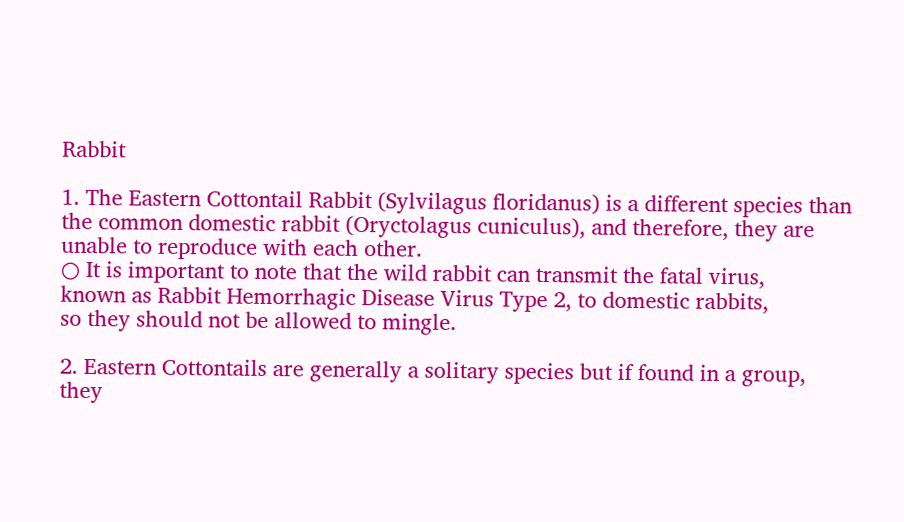Rabbit

1. The Eastern Cottontail Rabbit (Sylvilagus floridanus) is a different species than
the common domestic rabbit (Oryctolagus cuniculus), and therefore, they are
unable to reproduce with each other.
○ It is important to note that the wild rabbit can transmit the fatal virus,
known as Rabbit Hemorrhagic Disease Virus Type 2, to domestic rabbits,
so they should not be allowed to mingle.

2. Eastern Cottontails are generally a solitary species but if found in a group, they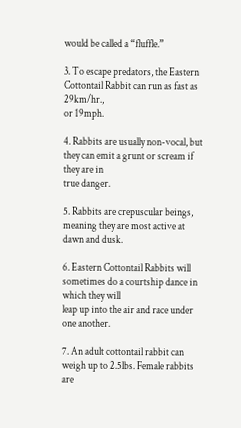would be called a “fluffle.”

3. To escape predators, the Eastern Cottontail Rabbit can run as fast as 29km/hr.,
or 19mph.

4. Rabbits are usually non-vocal, but they can emit a grunt or scream if they are in
true danger.

5. Rabbits are crepuscular beings, meaning they are most active at dawn and dusk.

6. Eastern Cottontail Rabbits will sometimes do a courtship dance in which they will
leap up into the air and race under one another.

7. An adult cottontail rabbit can weigh up to 2.5lbs. Female rabbits are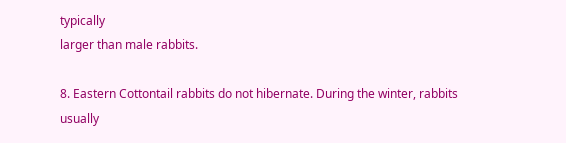typically
larger than male rabbits.

8. Eastern Cottontail rabbits do not hibernate. During the winter, rabbits usually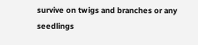survive on twigs and branches or any seedlings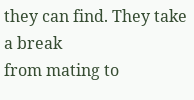they can find. They take a break
from mating to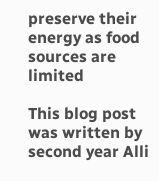preserve their energy as food sources are limited

This blog post was written by second year Alli